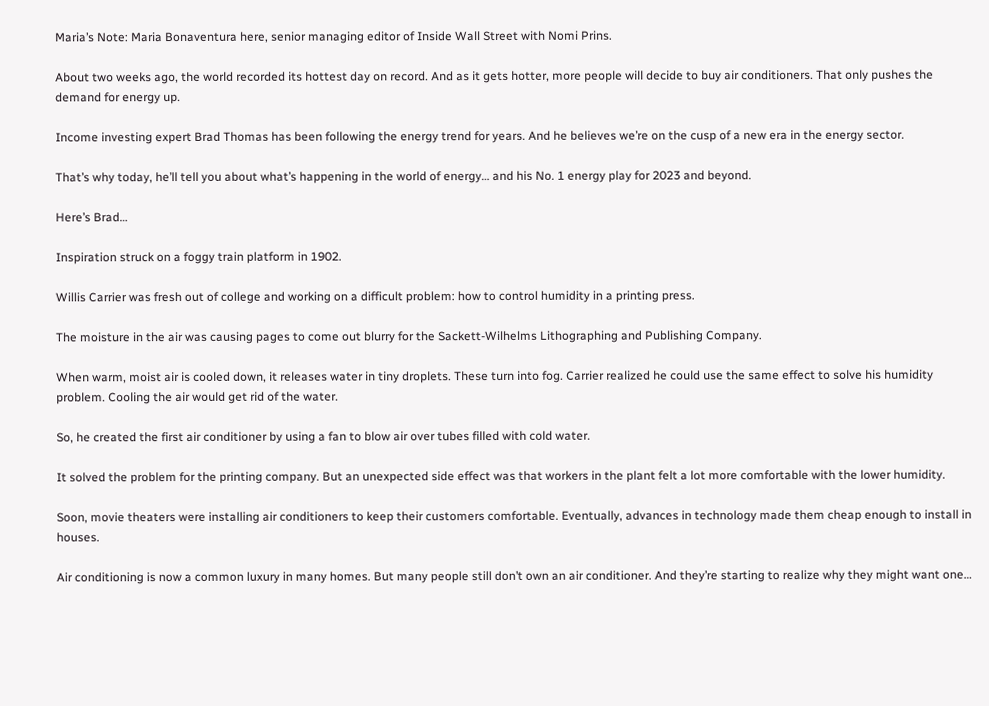Maria’s Note: Maria Bonaventura here, senior managing editor of Inside Wall Street with Nomi Prins.

About two weeks ago, the world recorded its hottest day on record. And as it gets hotter, more people will decide to buy air conditioners. That only pushes the demand for energy up.

Income investing expert Brad Thomas has been following the energy trend for years. And he believes we’re on the cusp of a new era in the energy sector.

That’s why today, he’ll tell you about what’s happening in the world of energy… and his No. 1 energy play for 2023 and beyond.

Here’s Brad…

Inspiration struck on a foggy train platform in 1902.

Willis Carrier was fresh out of college and working on a difficult problem: how to control humidity in a printing press.

The moisture in the air was causing pages to come out blurry for the Sackett-Wilhelms Lithographing and Publishing Company.

When warm, moist air is cooled down, it releases water in tiny droplets. These turn into fog. Carrier realized he could use the same effect to solve his humidity problem. Cooling the air would get rid of the water.

So, he created the first air conditioner by using a fan to blow air over tubes filled with cold water.

It solved the problem for the printing company. But an unexpected side effect was that workers in the plant felt a lot more comfortable with the lower humidity.

Soon, movie theaters were installing air conditioners to keep their customers comfortable. Eventually, advances in technology made them cheap enough to install in houses.

Air conditioning is now a common luxury in many homes. But many people still don’t own an air conditioner. And they’re starting to realize why they might want one…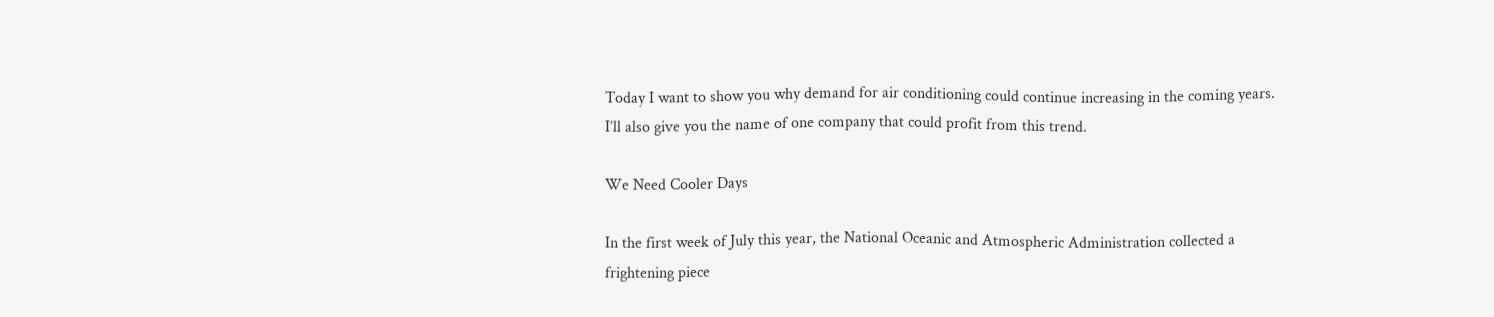Today I want to show you why demand for air conditioning could continue increasing in the coming years. I’ll also give you the name of one company that could profit from this trend.

We Need Cooler Days

In the first week of July this year, the National Oceanic and Atmospheric Administration collected a frightening piece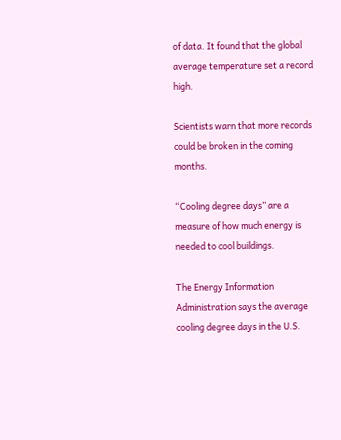of data. It found that the global average temperature set a record high.

Scientists warn that more records could be broken in the coming months.

“Cooling degree days” are a measure of how much energy is needed to cool buildings.

The Energy Information Administration says the average cooling degree days in the U.S.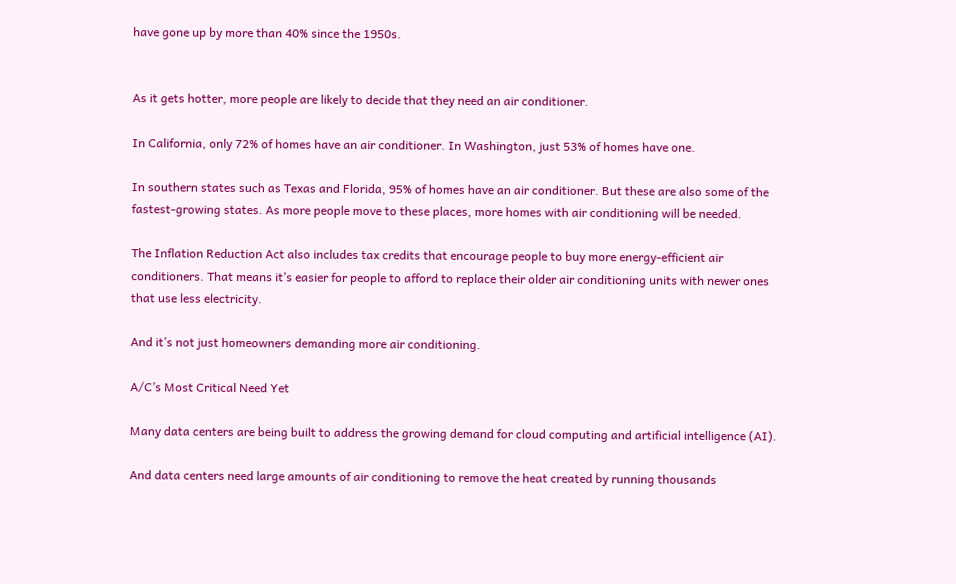have gone up by more than 40% since the 1950s.


As it gets hotter, more people are likely to decide that they need an air conditioner.

In California, only 72% of homes have an air conditioner. In Washington, just 53% of homes have one.

In southern states such as Texas and Florida, 95% of homes have an air conditioner. But these are also some of the fastest-growing states. As more people move to these places, more homes with air conditioning will be needed.

The Inflation Reduction Act also includes tax credits that encourage people to buy more energy-efficient air conditioners. That means it’s easier for people to afford to replace their older air conditioning units with newer ones that use less electricity.

And it’s not just homeowners demanding more air conditioning.

A/C’s Most Critical Need Yet

Many data centers are being built to address the growing demand for cloud computing and artificial intelligence (AI).

And data centers need large amounts of air conditioning to remove the heat created by running thousands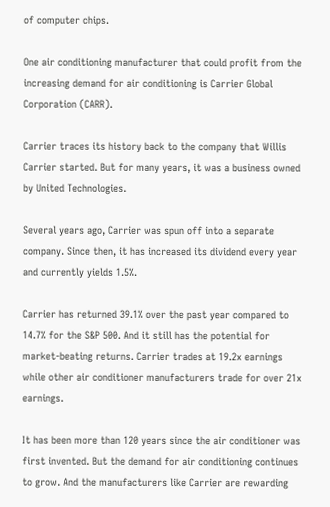of computer chips.

One air conditioning manufacturer that could profit from the increasing demand for air conditioning is Carrier Global Corporation (CARR).

Carrier traces its history back to the company that Willis Carrier started. But for many years, it was a business owned by United Technologies.

Several years ago, Carrier was spun off into a separate company. Since then, it has increased its dividend every year and currently yields 1.5%.

Carrier has returned 39.1% over the past year compared to 14.7% for the S&P 500. And it still has the potential for market-beating returns. Carrier trades at 19.2x earnings while other air conditioner manufacturers trade for over 21x earnings.

It has been more than 120 years since the air conditioner was first invented. But the demand for air conditioning continues to grow. And the manufacturers like Carrier are rewarding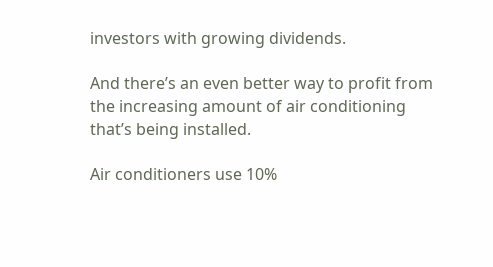investors with growing dividends.

And there’s an even better way to profit from the increasing amount of air conditioning that’s being installed.

Air conditioners use 10%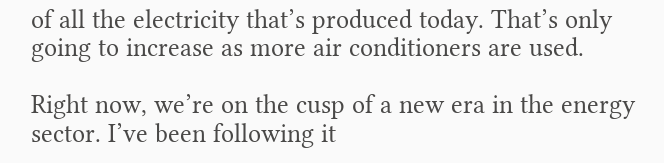of all the electricity that’s produced today. That’s only going to increase as more air conditioners are used.

Right now, we’re on the cusp of a new era in the energy sector. I’ve been following it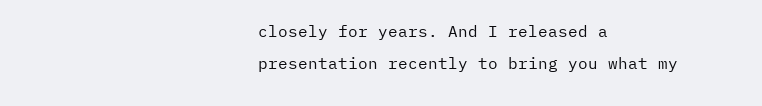closely for years. And I released a presentation recently to bring you what my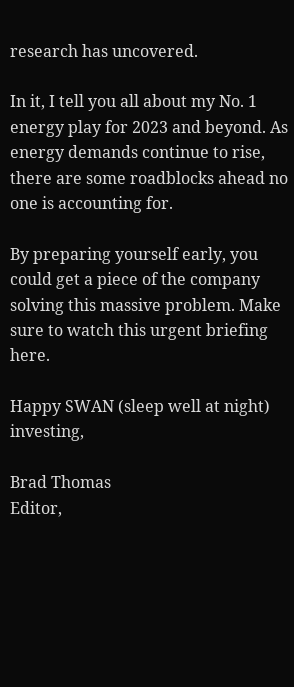research has uncovered.

In it, I tell you all about my No. 1 energy play for 2023 and beyond. As energy demands continue to rise, there are some roadblocks ahead no one is accounting for.

By preparing yourself early, you could get a piece of the company solving this massive problem. Make sure to watch this urgent briefing here.

Happy SWAN (sleep well at night) investing,

Brad Thomas
Editor,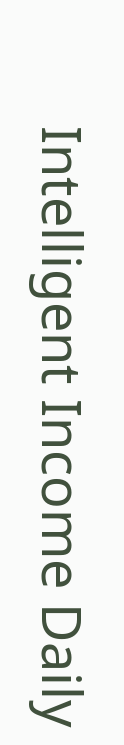Intelligent Income Daily